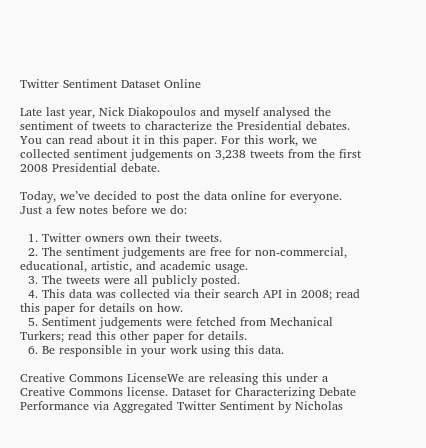Twitter Sentiment Dataset Online

Late last year, Nick Diakopoulos and myself analysed the sentiment of tweets to characterize the Presidential debates. You can read about it in this paper. For this work, we collected sentiment judgements on 3,238 tweets from the first 2008 Presidential debate.

Today, we’ve decided to post the data online for everyone. Just a few notes before we do:

  1. Twitter owners own their tweets.
  2. The sentiment judgements are free for non-commercial, educational, artistic, and academic usage.
  3. The tweets were all publicly posted.
  4. This data was collected via their search API in 2008; read this paper for details on how.
  5. Sentiment judgements were fetched from Mechanical Turkers; read this other paper for details.
  6. Be responsible in your work using this data.

Creative Commons LicenseWe are releasing this under a Creative Commons license. Dataset for Characterizing Debate Performance via Aggregated Twitter Sentiment by Nicholas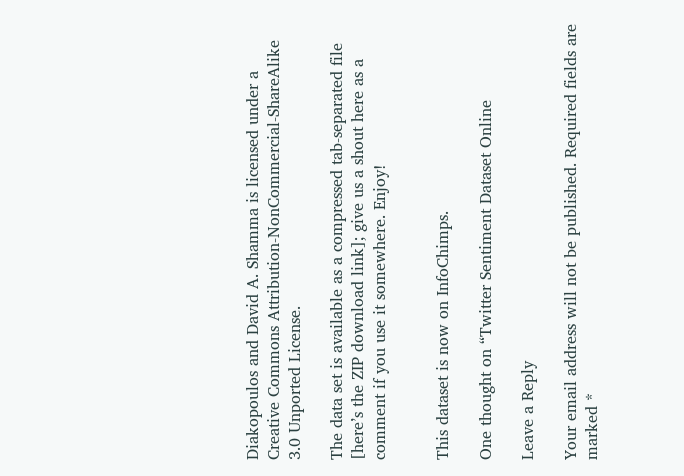Diakopoulos and David A. Shamma is licensed under a Creative Commons Attribution-NonCommercial-ShareAlike 3.0 Unported License.

The data set is available as a compressed tab-separated file [here’s the ZIP download link]; give us a shout here as a comment if you use it somewhere. Enjoy!


This dataset is now on InfoChimps.

One thought on “Twitter Sentiment Dataset Online

Leave a Reply

Your email address will not be published. Required fields are marked *